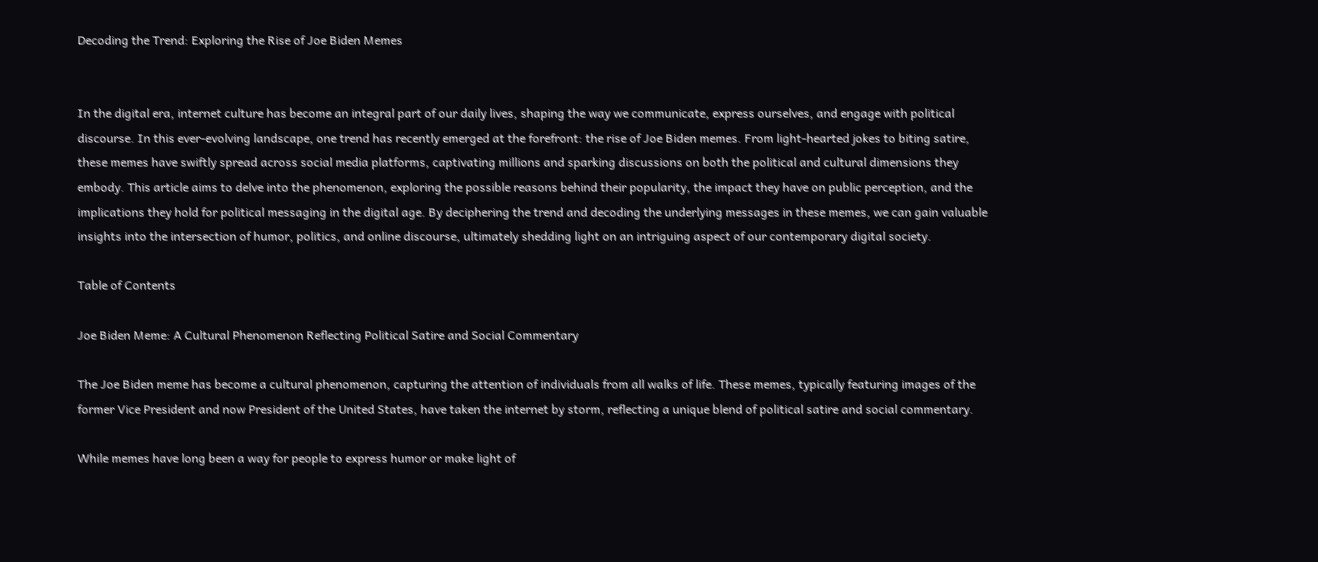Decoding the Trend: Exploring the Rise of Joe Biden Memes


In the digital era, internet culture has become an integral part of our daily lives, shaping the way we communicate, express ourselves, and engage with political discourse. In this ever-evolving landscape, one trend has recently emerged at the forefront: the rise of Joe Biden memes. From light-hearted jokes to biting satire, these memes have swiftly spread across social media platforms, captivating millions and sparking discussions on both the political and cultural dimensions they embody. This article aims to delve into the phenomenon, exploring the possible reasons behind their popularity, the impact they have on public perception, and the implications they hold for political messaging in the digital age. By deciphering the trend and decoding the underlying messages in these memes, we can gain valuable insights into the intersection of humor, politics, and online discourse, ultimately shedding light on an intriguing aspect of our contemporary digital society.

Table of Contents

Joe Biden Meme: A Cultural Phenomenon Reflecting Political Satire and Social Commentary

The Joe Biden meme has become a cultural phenomenon, capturing the attention of individuals from all walks of life. These memes, typically featuring images of the former Vice President and now President of the United States, have taken the internet by storm, reflecting a unique blend of political satire and social commentary.

While memes have long been a way for people to express humor or make light of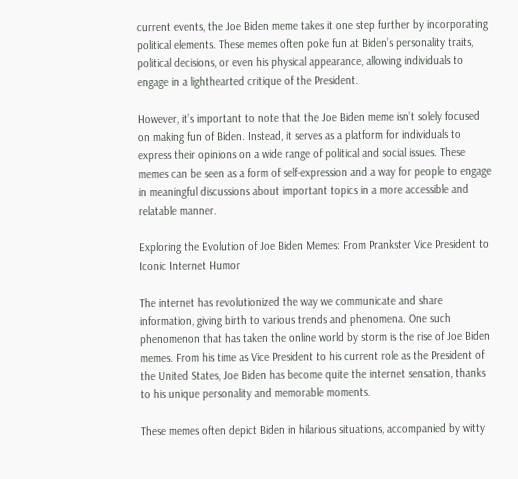current events, the Joe Biden meme takes it one step further by incorporating political elements. These memes often poke fun at Biden’s personality traits, political decisions, or even his physical appearance, allowing individuals to engage in a lighthearted critique of the President.

However, it’s important to note that the Joe Biden meme isn’t solely focused on making fun of Biden. Instead, it serves as a platform for individuals to express their opinions on a wide range of political and social issues. These memes can be seen as a form of self-expression and a way for people to engage in meaningful discussions about important topics in a more accessible and relatable manner.

Exploring the Evolution of Joe Biden Memes: From Prankster Vice President to Iconic Internet Humor

The internet has revolutionized the way we communicate and share information, giving birth to various trends and phenomena. One such phenomenon that has taken the online world by storm is the rise of Joe Biden memes. From his time as Vice President to his current role as the President of the United States, Joe Biden has become quite the internet sensation, thanks to his unique personality and memorable moments.

These memes often depict Biden in hilarious situations, accompanied by witty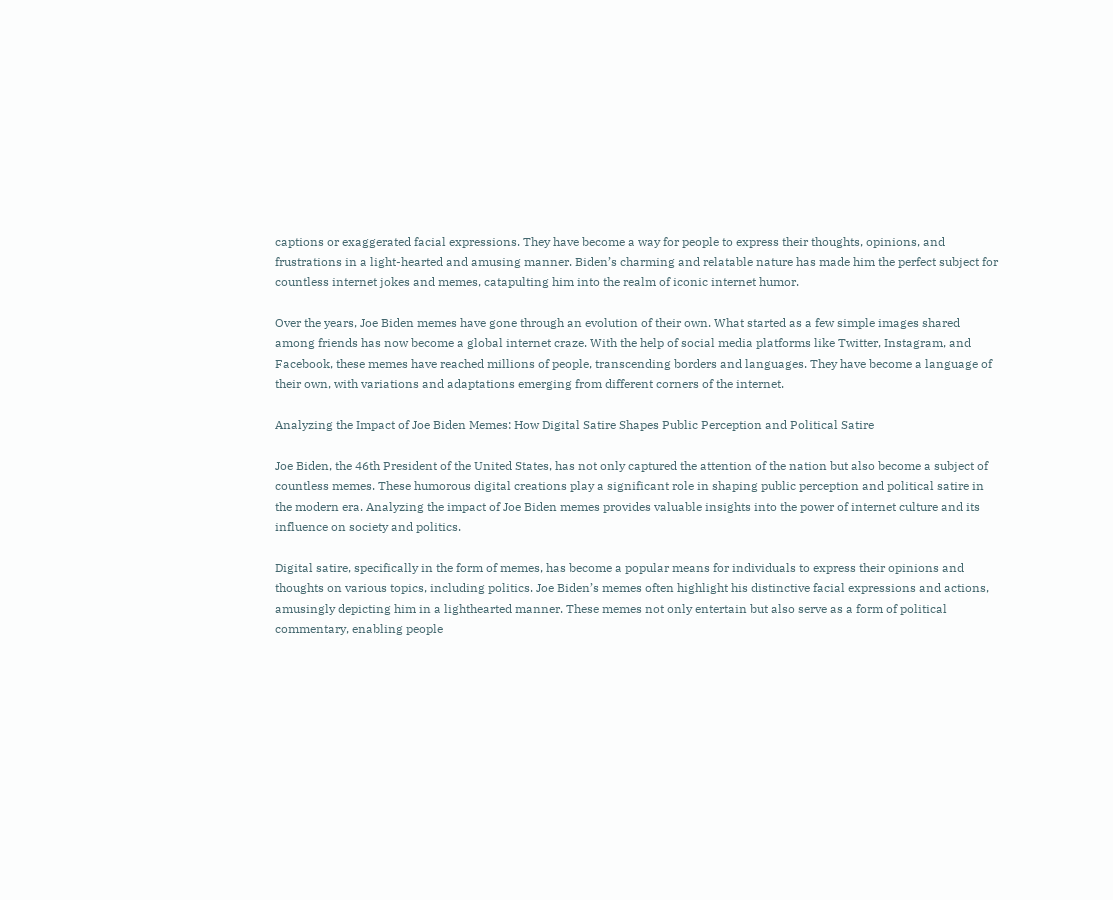captions or exaggerated facial expressions. They have become a way for people to express their thoughts, opinions, and frustrations in a light-hearted and amusing manner. Biden’s charming and relatable nature has made him the perfect subject for countless internet jokes and memes, catapulting him into the realm of iconic internet humor.

Over the years, Joe Biden memes have gone through an evolution of their own. What started as a few simple images shared among friends has now become a global internet craze. With the help of social media platforms like Twitter, Instagram, and Facebook, these memes have reached millions of people, transcending borders and languages. They have become a language of their own, with variations and adaptations emerging from different corners of the internet.

Analyzing the Impact of Joe Biden Memes: How Digital Satire Shapes Public Perception and Political Satire

Joe Biden, the 46th President of the United States, has not only captured the attention of the nation but also become a subject of countless memes. These humorous digital creations play a significant role in shaping public perception and political satire in the modern era. Analyzing the impact of Joe Biden memes provides valuable insights into the power of internet culture and its influence on society and politics.

Digital satire, specifically in the form of memes, has become a popular means for individuals to express their opinions and thoughts on various topics, including politics. Joe Biden’s memes often highlight his distinctive facial expressions and actions, amusingly depicting him in a lighthearted manner. These memes not only entertain but also serve as a form of political commentary, enabling people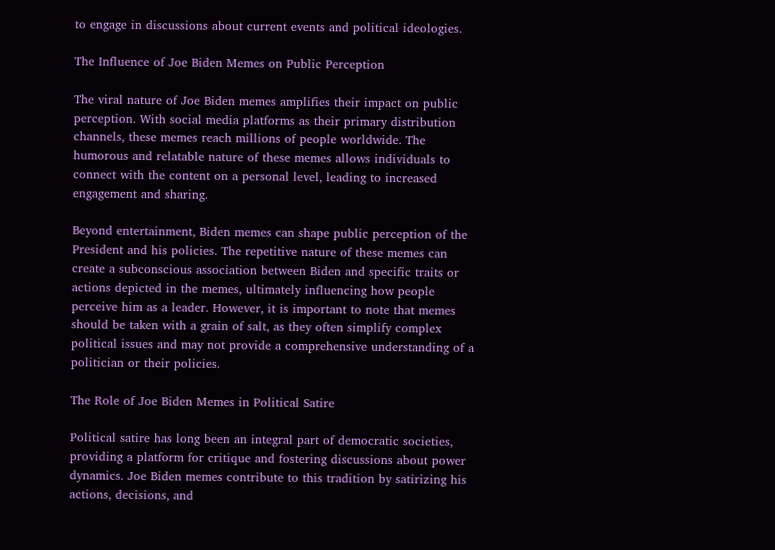to engage in discussions about current events and political ideologies.

The Influence of Joe Biden Memes on Public Perception

The viral nature of Joe Biden memes amplifies their impact on public perception. With social media platforms as their primary distribution channels, these memes reach millions of people worldwide. The humorous and relatable nature of these memes allows individuals to connect with the content on a personal level, leading to increased engagement and sharing.

Beyond entertainment, Biden memes can shape public perception of the President and his policies. The repetitive nature of these memes can create a subconscious association between Biden and specific traits or actions depicted in the memes, ultimately influencing how people perceive him as a leader. However, it is important to note that memes should be taken with a grain of salt, as they often simplify complex political issues and may not provide a comprehensive understanding of a politician or their policies.

The Role of Joe Biden Memes in Political Satire

Political satire has long been an integral part of democratic societies, providing a platform for critique and fostering discussions about power dynamics. Joe Biden memes contribute to this tradition by satirizing his actions, decisions, and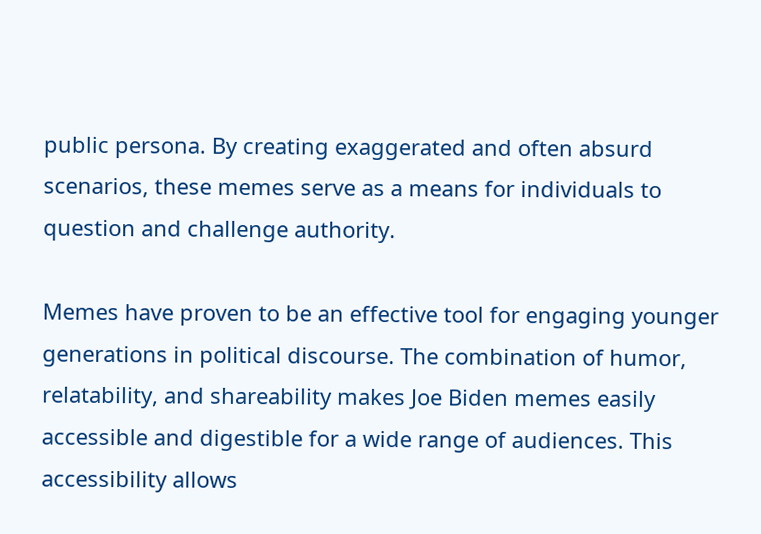public persona. By creating exaggerated and often absurd scenarios, these memes serve as a means for individuals to question and challenge authority.

Memes have proven to be an effective tool for engaging younger generations in political discourse. The combination of humor, relatability, and shareability makes Joe Biden memes easily accessible and digestible for a wide range of audiences. This accessibility allows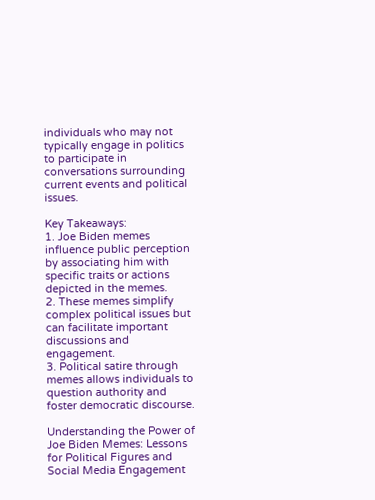individuals who may not typically engage in politics to participate in conversations surrounding current events and political issues.

Key Takeaways:
1. Joe Biden memes influence public perception by associating him with specific traits or actions depicted in the memes.
2. These memes simplify complex political issues but can facilitate important discussions and engagement.
3. Political satire through memes allows individuals to question authority and foster democratic discourse.

Understanding the Power of Joe Biden Memes: Lessons for Political Figures and Social Media Engagement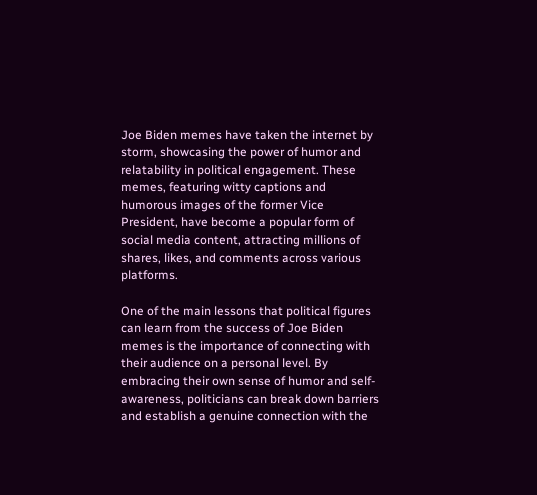Joe Biden memes have taken the internet by storm, showcasing the power of humor and relatability in political engagement. These memes, featuring witty captions and humorous images of the former Vice President, have become a popular form of social media content, attracting millions of shares, likes, and comments across various platforms.

One of the main lessons that political figures can learn from the success of Joe Biden memes is the importance of connecting with their audience on a personal level. By embracing their own sense of humor and self-awareness, politicians can break down barriers and establish a genuine connection with the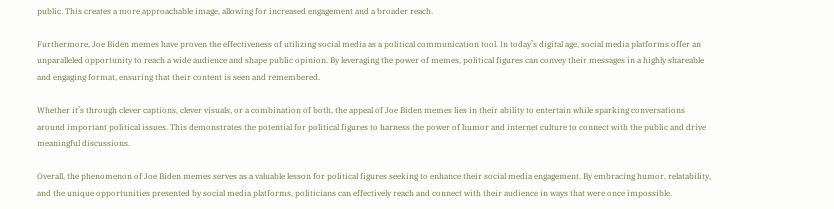public. This creates a more approachable image, allowing for increased engagement and a broader reach.

Furthermore, Joe Biden memes have proven the effectiveness of utilizing social media as a political communication tool. In today’s digital age, social media platforms offer an unparalleled opportunity to reach a wide audience and shape public opinion. By leveraging the power of memes, political figures can convey their messages in a highly shareable and engaging format, ensuring that their content is seen and remembered.

Whether it’s through clever captions, clever visuals, or a combination of both, the appeal of Joe Biden memes lies in their ability to entertain while sparking conversations around important political issues. This demonstrates the potential for political figures to harness the power of humor and internet culture to connect with the public and drive meaningful discussions.

Overall, the phenomenon of Joe Biden memes serves as a valuable lesson for political figures seeking to enhance their social media engagement. By embracing humor, relatability, and the unique opportunities presented by social media platforms, politicians can effectively reach and connect with their audience in ways that were once impossible.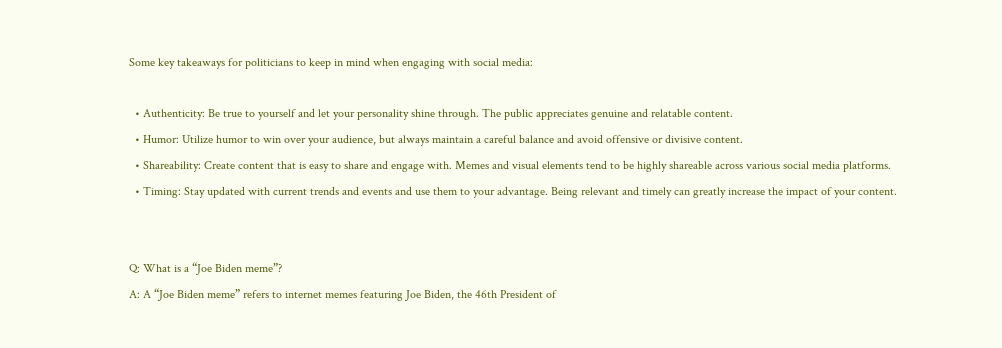Some key takeaways for politicians to keep in mind when engaging with social media:

  • Authenticity: Be true to yourself and let your personality shine through. The public appreciates genuine and relatable content.
  • Humor: Utilize humor to win over your audience, but always maintain a careful balance and avoid offensive or divisive content.
  • Shareability: Create content that is easy to share and engage with. Memes and visual elements tend to be highly shareable across various social media platforms.
  • Timing: Stay updated with current trends and events and use them to your advantage. Being relevant and timely can greatly increase the impact of your content.


Q: What is a “Joe Biden meme”?
A: A “Joe Biden meme” refers to internet memes featuring Joe Biden, the 46th President of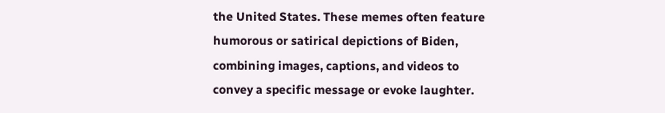the United States. These memes often feature humorous or satirical depictions of Biden, combining images, captions, and videos to convey a specific message or evoke laughter.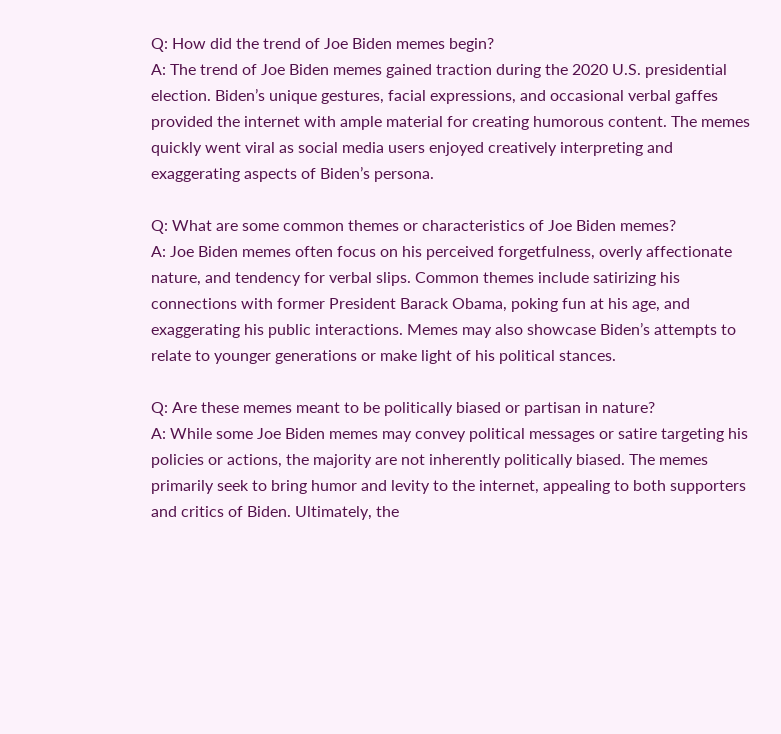Q: How did the trend of Joe Biden memes begin?
A: The trend of Joe Biden memes gained traction during the 2020 U.S. presidential election. Biden’s unique gestures, facial expressions, and occasional verbal gaffes provided the internet with ample material for creating humorous content. The memes quickly went viral as social media users enjoyed creatively interpreting and exaggerating aspects of Biden’s persona.

Q: What are some common themes or characteristics of Joe Biden memes?
A: Joe Biden memes often focus on his perceived forgetfulness, overly affectionate nature, and tendency for verbal slips. Common themes include satirizing his connections with former President Barack Obama, poking fun at his age, and exaggerating his public interactions. Memes may also showcase Biden’s attempts to relate to younger generations or make light of his political stances.

Q: Are these memes meant to be politically biased or partisan in nature?
A: While some Joe Biden memes may convey political messages or satire targeting his policies or actions, the majority are not inherently politically biased. The memes primarily seek to bring humor and levity to the internet, appealing to both supporters and critics of Biden. Ultimately, the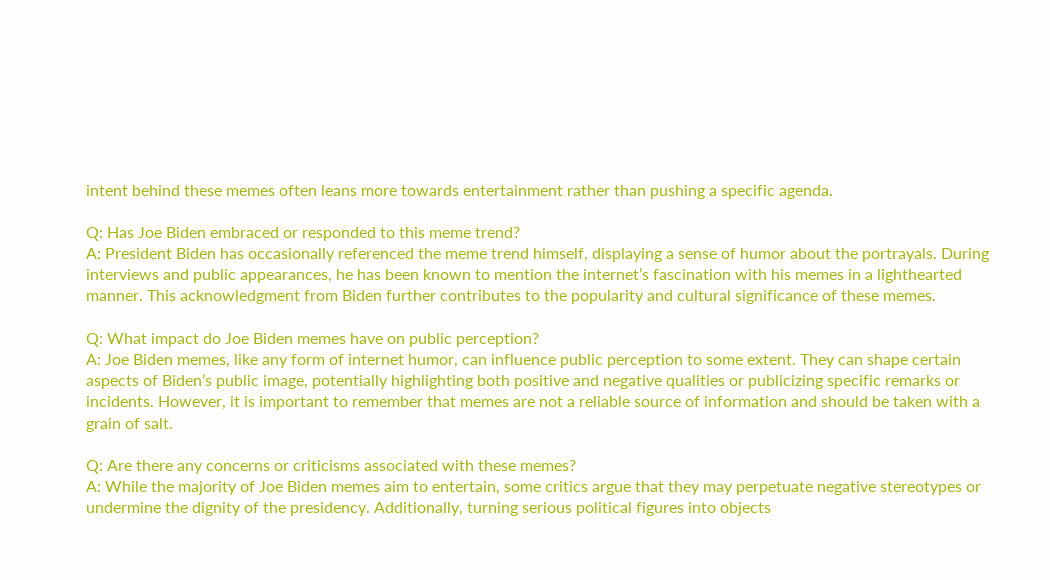intent behind these memes often leans more towards entertainment rather than pushing a specific agenda.

Q: Has Joe Biden embraced or responded to this meme trend?
A: President Biden has occasionally referenced the meme trend himself, displaying a sense of humor about the portrayals. During interviews and public appearances, he has been known to mention the internet’s fascination with his memes in a lighthearted manner. This acknowledgment from Biden further contributes to the popularity and cultural significance of these memes.

Q: What impact do Joe Biden memes have on public perception?
A: Joe Biden memes, like any form of internet humor, can influence public perception to some extent. They can shape certain aspects of Biden’s public image, potentially highlighting both positive and negative qualities or publicizing specific remarks or incidents. However, it is important to remember that memes are not a reliable source of information and should be taken with a grain of salt.

Q: Are there any concerns or criticisms associated with these memes?
A: While the majority of Joe Biden memes aim to entertain, some critics argue that they may perpetuate negative stereotypes or undermine the dignity of the presidency. Additionally, turning serious political figures into objects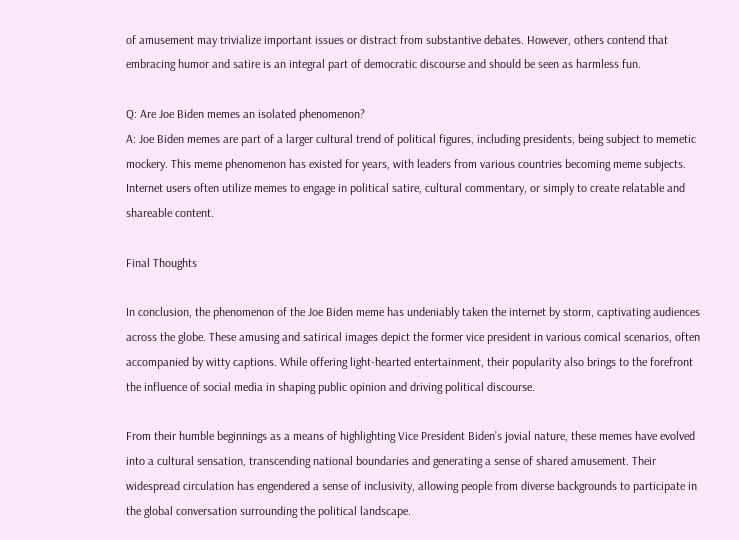of amusement may trivialize important issues or distract from substantive debates. However, others contend that embracing humor and satire is an integral part of democratic discourse and should be seen as harmless fun.

Q: Are Joe Biden memes an isolated phenomenon?
A: Joe Biden memes are part of a larger cultural trend of political figures, including presidents, being subject to memetic mockery. This meme phenomenon has existed for years, with leaders from various countries becoming meme subjects. Internet users often utilize memes to engage in political satire, cultural commentary, or simply to create relatable and shareable content.

Final Thoughts

In conclusion, the phenomenon of the Joe Biden meme has undeniably taken the internet by storm, captivating audiences across the globe. These amusing and satirical images depict the former vice president in various comical scenarios, often accompanied by witty captions. While offering light-hearted entertainment, their popularity also brings to the forefront the influence of social media in shaping public opinion and driving political discourse.

From their humble beginnings as a means of highlighting Vice President Biden’s jovial nature, these memes have evolved into a cultural sensation, transcending national boundaries and generating a sense of shared amusement. Their widespread circulation has engendered a sense of inclusivity, allowing people from diverse backgrounds to participate in the global conversation surrounding the political landscape.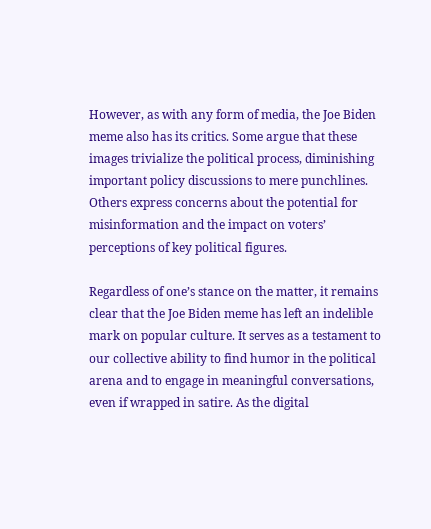However, as with any form of media, the Joe Biden meme also has its critics. Some argue that these images trivialize the political process, diminishing important policy discussions to mere punchlines. Others express concerns about the potential for misinformation and the impact on voters’ perceptions of key political figures.

Regardless of one’s stance on the matter, it remains clear that the Joe Biden meme has left an indelible mark on popular culture. It serves as a testament to our collective ability to find humor in the political arena and to engage in meaningful conversations, even if wrapped in satire. As the digital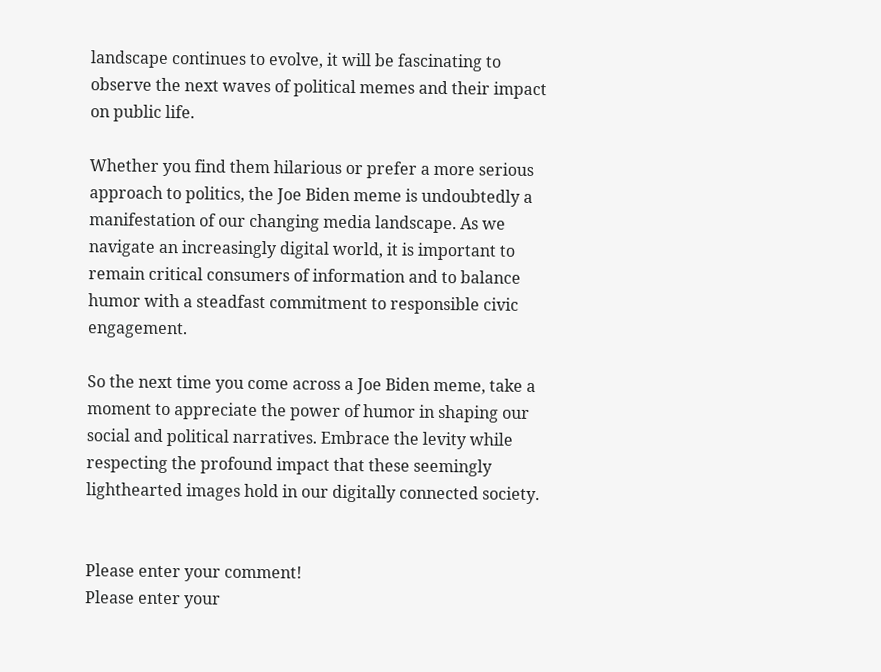landscape continues to evolve, it will be fascinating to observe the next waves of political memes and their impact on public life.

Whether you find them hilarious or prefer a more serious approach to politics, the Joe Biden meme is undoubtedly a manifestation of our changing media landscape. As we navigate an increasingly digital world, it is important to remain critical consumers of information and to balance humor with a steadfast commitment to responsible civic engagement.

So the next time you come across a Joe Biden meme, take a moment to appreciate the power of humor in shaping our social and political narratives. Embrace the levity while respecting the profound impact that these seemingly lighthearted images hold in our digitally connected society.


Please enter your comment!
Please enter your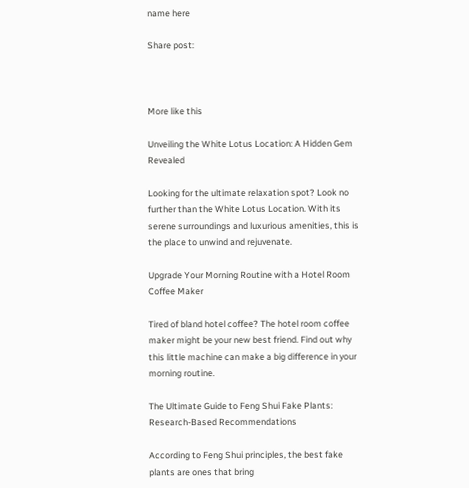name here

Share post:



More like this

Unveiling the White Lotus Location: A Hidden Gem Revealed

Looking for the ultimate relaxation spot? Look no further than the White Lotus Location. With its serene surroundings and luxurious amenities, this is the place to unwind and rejuvenate.

Upgrade Your Morning Routine with a Hotel Room Coffee Maker

Tired of bland hotel coffee? The hotel room coffee maker might be your new best friend. Find out why this little machine can make a big difference in your morning routine.

The Ultimate Guide to Feng Shui Fake Plants: Research-Based Recommendations

According to Feng Shui principles, the best fake plants are ones that bring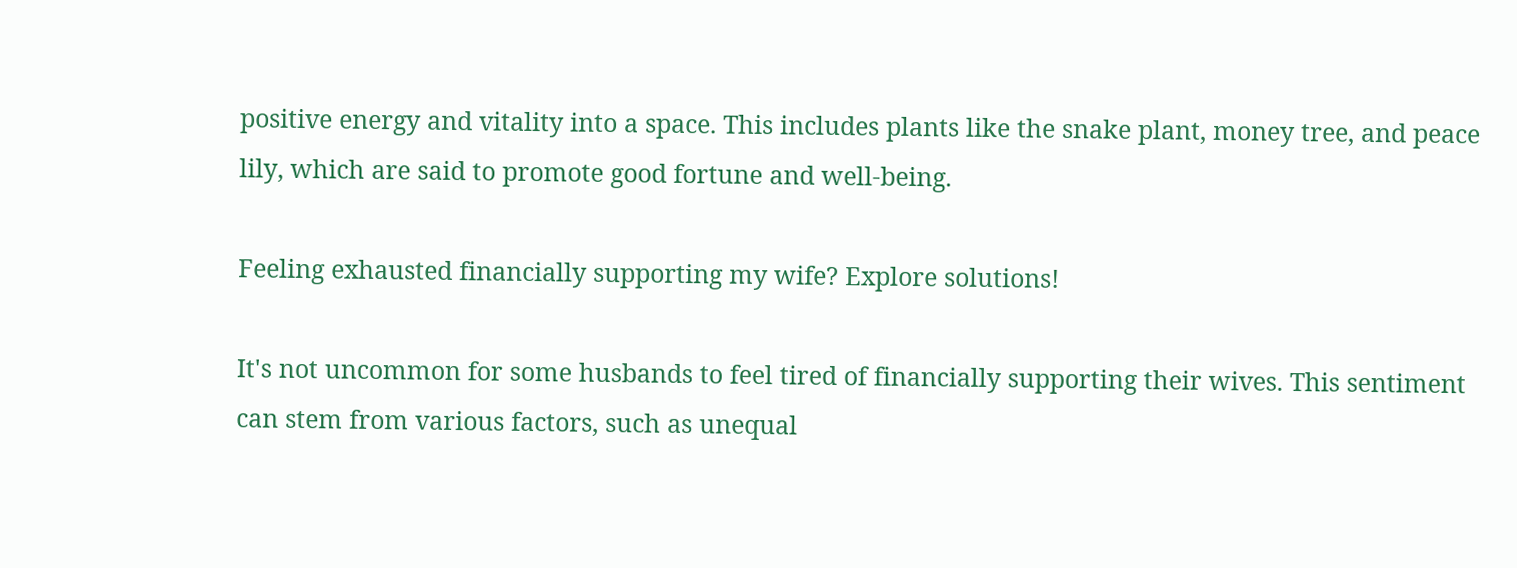positive energy and vitality into a space. This includes plants like the snake plant, money tree, and peace lily, which are said to promote good fortune and well-being.

Feeling exhausted financially supporting my wife? Explore solutions!

It's not uncommon for some husbands to feel tired of financially supporting their wives. This sentiment can stem from various factors, such as unequal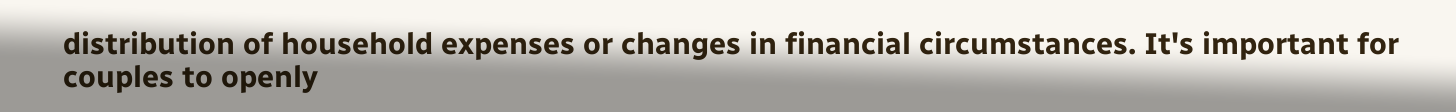distribution of household expenses or changes in financial circumstances. It's important for couples to openly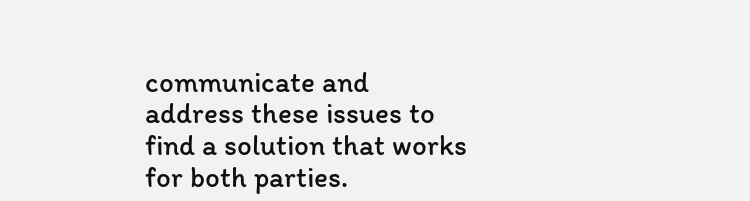communicate and address these issues to find a solution that works for both parties.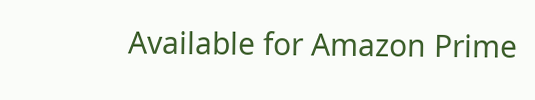Available for Amazon Prime